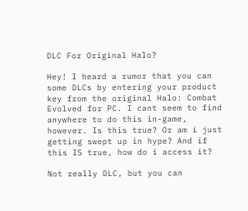DLC For Original Halo?

Hey! I heard a rumor that you can some DLCs by entering your product key from the original Halo: Combat Evolved for PC. I cant seem to find anywhere to do this in-game, however. Is this true? Or am i just getting swept up in hype? And if this IS true, how do i access it?

Not really DLC, but you can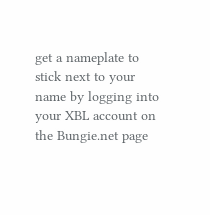get a nameplate to stick next to your name by logging into your XBL account on the Bungie.net page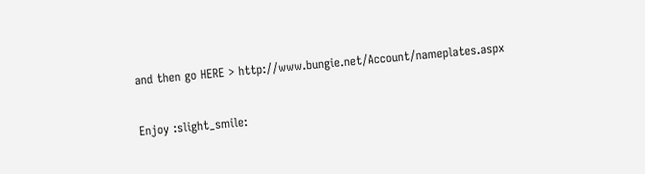and then go HERE > http://www.bungie.net/Account/nameplates.aspx

Enjoy :slight_smile: